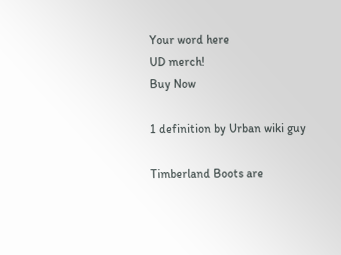Your word here
UD merch!
Buy Now

1 definition by Urban wiki guy

Timberland Boots are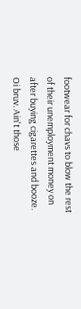footwear for chavs to blow the rest of their unemployment money on after buying cigarettes and booze.
Oi bruv. Ain't those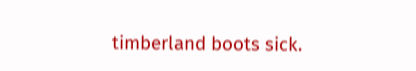timberland boots sick.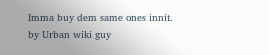Imma buy dem same ones innit.
by Urban wiki guy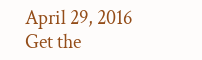April 29, 2016
Get the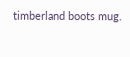timberland boots mug.